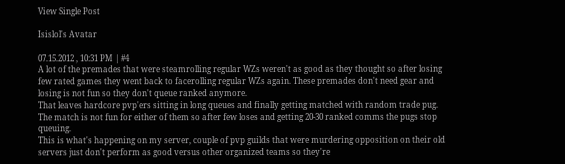View Single Post

Isislol's Avatar

07.15.2012 , 10:31 PM | #4
A lot of the premades that were steamrolling regular WZs weren't as good as they thought so after losing few rated games they went back to facerolling regular WZs again. These premades don't need gear and losing is not fun so they don't queue ranked anymore.
That leaves hardcore pvp'ers sitting in long queues and finally getting matched with random trade pug. The match is not fun for either of them so after few loses and getting 20-30 ranked comms the pugs stop queuing.
This is what's happening on my server, couple of pvp guilds that were murdering opposition on their old servers just don't perform as good versus other organized teams so they're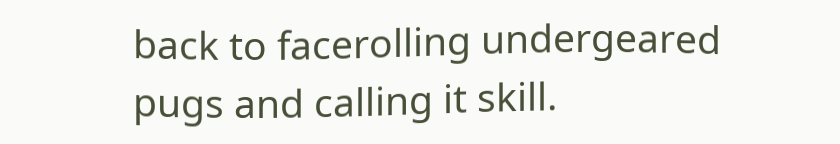back to facerolling undergeared pugs and calling it skill.